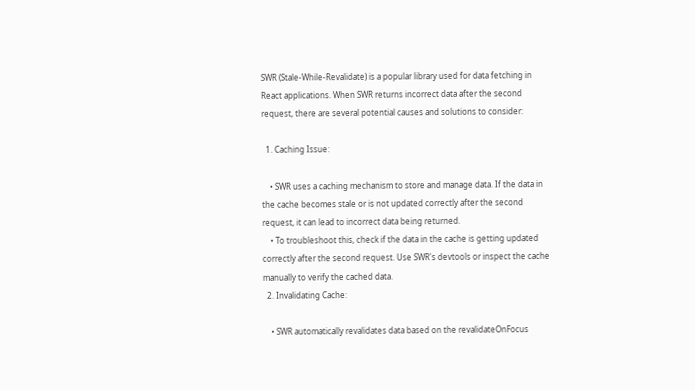SWR (Stale-While-Revalidate) is a popular library used for data fetching in React applications. When SWR returns incorrect data after the second request, there are several potential causes and solutions to consider:

  1. Caching Issue:

    • SWR uses a caching mechanism to store and manage data. If the data in the cache becomes stale or is not updated correctly after the second request, it can lead to incorrect data being returned.
    • To troubleshoot this, check if the data in the cache is getting updated correctly after the second request. Use SWR's devtools or inspect the cache manually to verify the cached data.
  2. Invalidating Cache:

    • SWR automatically revalidates data based on the revalidateOnFocus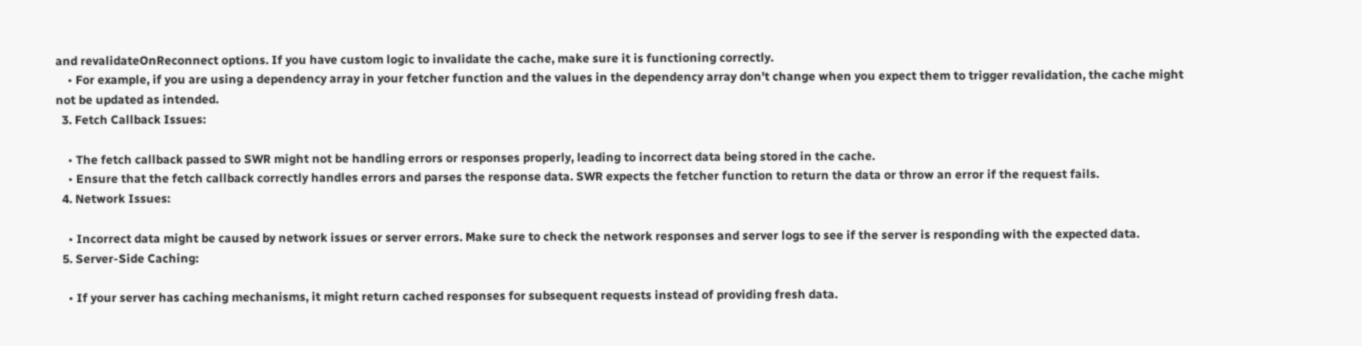and revalidateOnReconnect options. If you have custom logic to invalidate the cache, make sure it is functioning correctly.
    • For example, if you are using a dependency array in your fetcher function and the values in the dependency array don't change when you expect them to trigger revalidation, the cache might not be updated as intended.
  3. Fetch Callback Issues:

    • The fetch callback passed to SWR might not be handling errors or responses properly, leading to incorrect data being stored in the cache.
    • Ensure that the fetch callback correctly handles errors and parses the response data. SWR expects the fetcher function to return the data or throw an error if the request fails.
  4. Network Issues:

    • Incorrect data might be caused by network issues or server errors. Make sure to check the network responses and server logs to see if the server is responding with the expected data.
  5. Server-Side Caching:

    • If your server has caching mechanisms, it might return cached responses for subsequent requests instead of providing fresh data.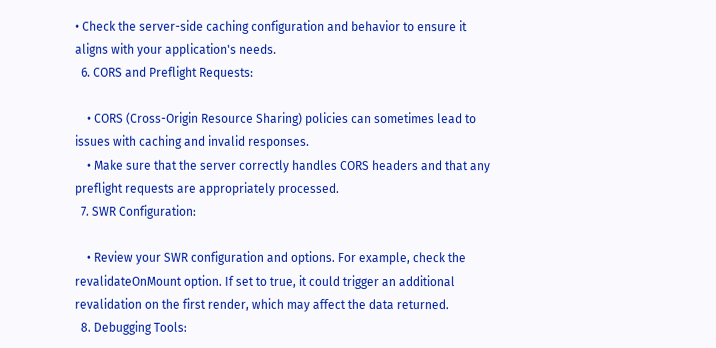• Check the server-side caching configuration and behavior to ensure it aligns with your application's needs.
  6. CORS and Preflight Requests:

    • CORS (Cross-Origin Resource Sharing) policies can sometimes lead to issues with caching and invalid responses.
    • Make sure that the server correctly handles CORS headers and that any preflight requests are appropriately processed.
  7. SWR Configuration:

    • Review your SWR configuration and options. For example, check the revalidateOnMount option. If set to true, it could trigger an additional revalidation on the first render, which may affect the data returned.
  8. Debugging Tools: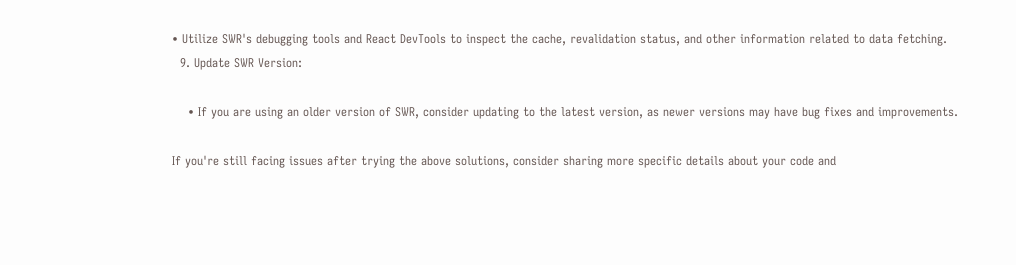• Utilize SWR's debugging tools and React DevTools to inspect the cache, revalidation status, and other information related to data fetching.
  9. Update SWR Version:

    • If you are using an older version of SWR, consider updating to the latest version, as newer versions may have bug fixes and improvements.

If you're still facing issues after trying the above solutions, consider sharing more specific details about your code and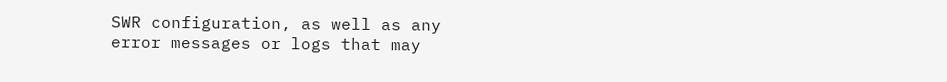SWR configuration, as well as any error messages or logs that may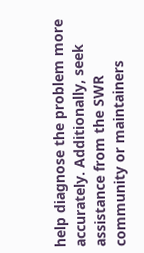help diagnose the problem more accurately. Additionally, seek assistance from the SWR community or maintainers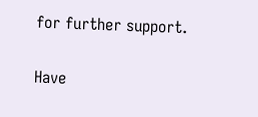for further support.

Have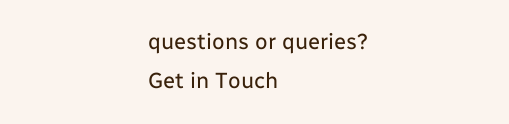questions or queries?
Get in Touch